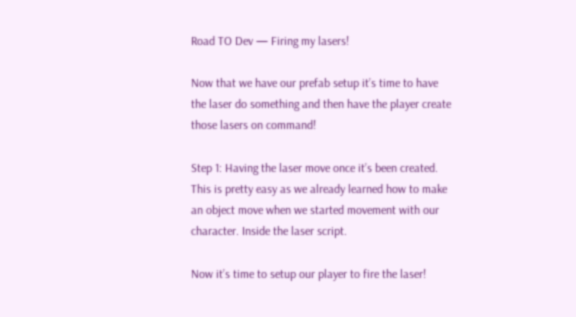Road TO Dev — Firing my lasers!

Now that we have our prefab setup it’s time to have the laser do something and then have the player create those lasers on command!

Step 1: Having the laser move once it’s been created. This is pretty easy as we already learned how to make an object move when we started movement with our character. Inside the laser script.

Now it’s time to setup our player to fire the laser!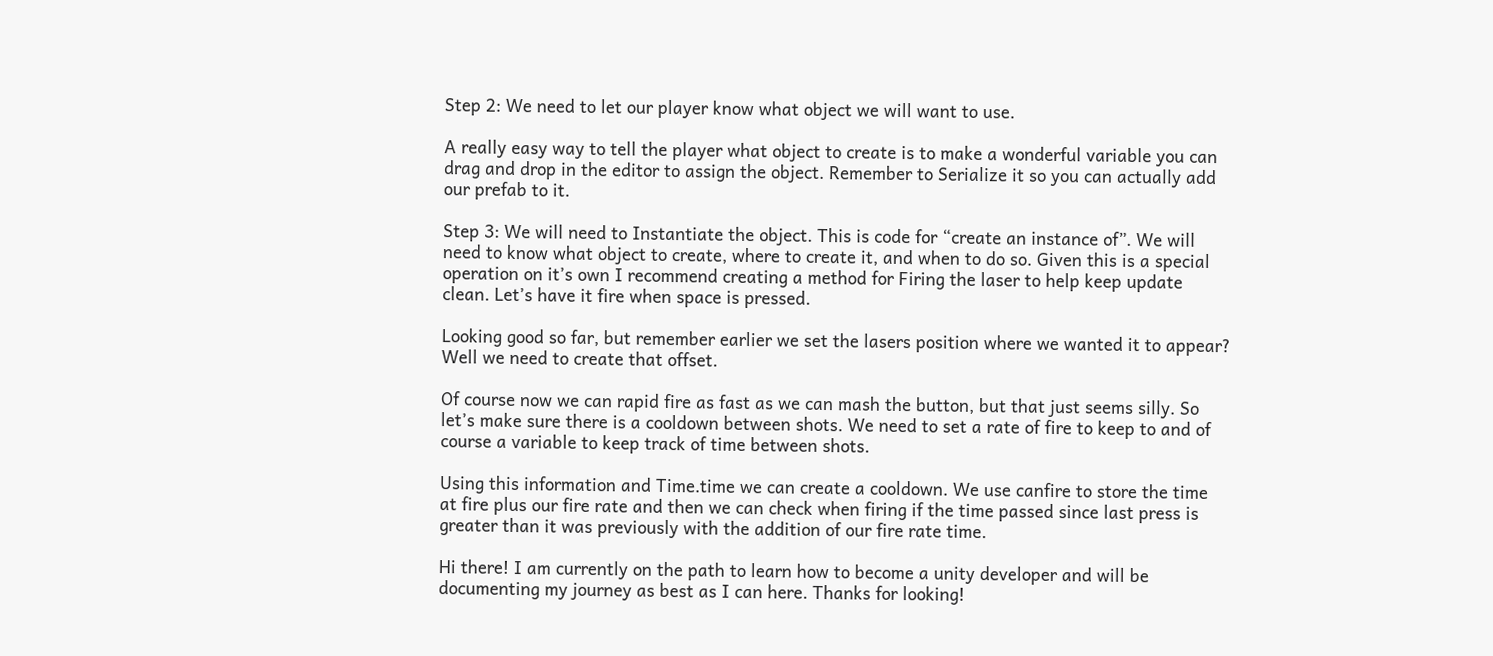Step 2: We need to let our player know what object we will want to use.

A really easy way to tell the player what object to create is to make a wonderful variable you can drag and drop in the editor to assign the object. Remember to Serialize it so you can actually add our prefab to it.

Step 3: We will need to Instantiate the object. This is code for “create an instance of”. We will need to know what object to create, where to create it, and when to do so. Given this is a special operation on it’s own I recommend creating a method for Firing the laser to help keep update clean. Let’s have it fire when space is pressed.

Looking good so far, but remember earlier we set the lasers position where we wanted it to appear? Well we need to create that offset.

Of course now we can rapid fire as fast as we can mash the button, but that just seems silly. So let’s make sure there is a cooldown between shots. We need to set a rate of fire to keep to and of course a variable to keep track of time between shots.

Using this information and Time.time we can create a cooldown. We use canfire to store the time at fire plus our fire rate and then we can check when firing if the time passed since last press is greater than it was previously with the addition of our fire rate time.

Hi there! I am currently on the path to learn how to become a unity developer and will be documenting my journey as best as I can here. Thanks for looking!